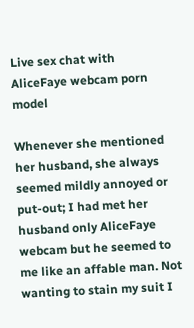Live sex chat with AliceFaye webcam porn model

Whenever she mentioned her husband, she always seemed mildly annoyed or put-out; I had met her husband only AliceFaye webcam but he seemed to me like an affable man. Not wanting to stain my suit I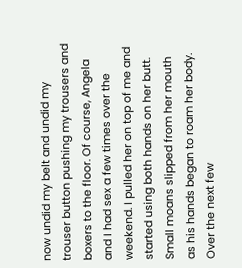now undid my belt and undid my trouser button pushing my trousers and boxers to the floor. Of course, Angela and I had sex a few times over the weekend. I pulled her on top of me and started using both hands on her butt. Small moans slipped from her mouth as his hands began to roam her body. Over the next few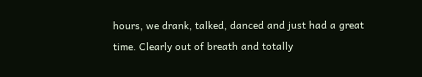hours, we drank, talked, danced and just had a great time. Clearly out of breath and totally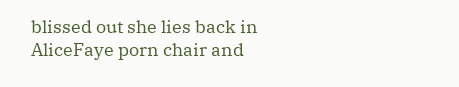blissed out she lies back in AliceFaye porn chair and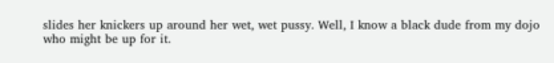slides her knickers up around her wet, wet pussy. Well, I know a black dude from my dojo who might be up for it.